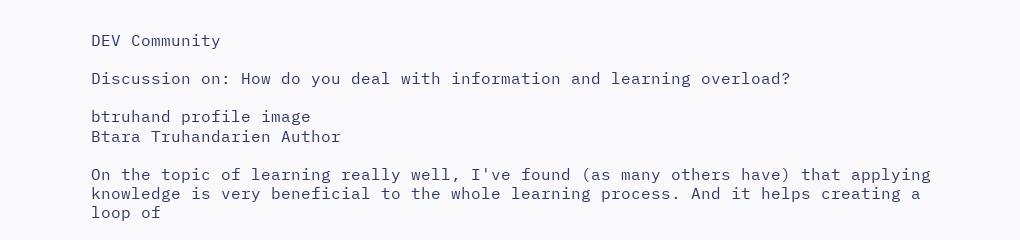DEV Community

Discussion on: How do you deal with information and learning overload?

btruhand profile image
Btara Truhandarien Author

On the topic of learning really well, I've found (as many others have) that applying knowledge is very beneficial to the whole learning process. And it helps creating a loop of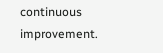continuous improvement.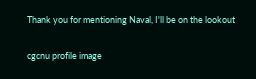Thank you for mentioning Naval, I'll be on the lookout

cgcnu profile image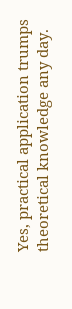Yes, practical application trumps theoretical knowledge any day.